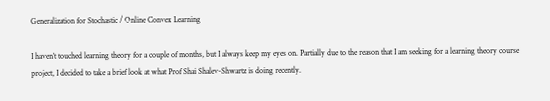Generalization for Stochastic / Online Convex Learning

I haven’t touched learning theory for a couple of months, but I always keep my eyes on. Partially due to the reason that I am seeking for a learning theory course project, I decided to take a brief look at what Prof Shai Shalev-Shwartz is doing recently.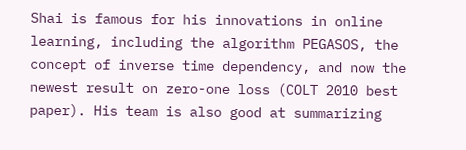Shai is famous for his innovations in online learning, including the algorithm PEGASOS, the concept of inverse time dependency, and now the newest result on zero-one loss (COLT 2010 best paper). His team is also good at summarizing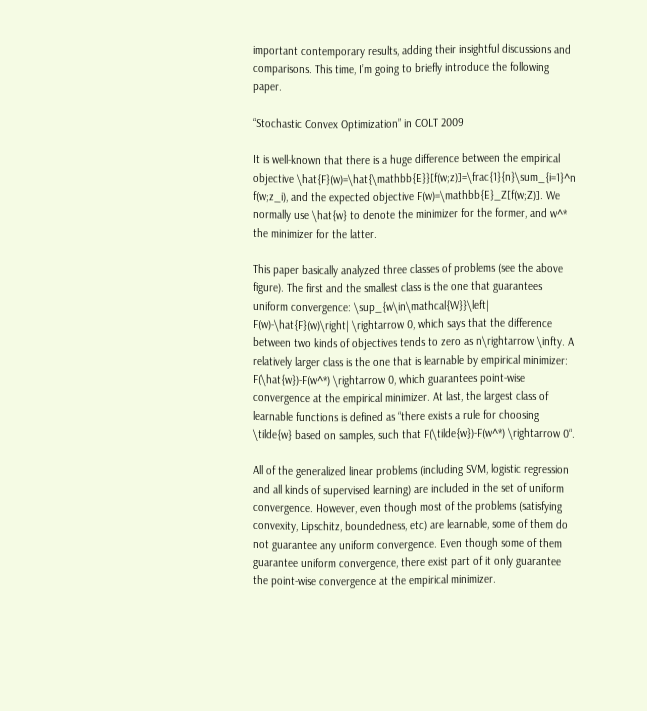important contemporary results, adding their insightful discussions and comparisons. This time, I’m going to briefly introduce the following paper.

“Stochastic Convex Optimization” in COLT 2009

It is well-known that there is a huge difference between the empirical objective \hat{F}(w)=\hat{\mathbb{E}}[f(w;z)]=\frac{1}{n}\sum_{i=1}^n f(w;z_i), and the expected objective F(w)=\mathbb{E}_Z[f(w;Z)]. We normally use \hat{w} to denote the minimizer for the former, and w^* the minimizer for the latter.

This paper basically analyzed three classes of problems (see the above figure). The first and the smallest class is the one that guarantees uniform convergence: \sup_{w\in\mathcal{W}}\left| F(w)-\hat{F}(w)\right| \rightarrow 0, which says that the difference between two kinds of objectives tends to zero as n\rightarrow \infty. A relatively larger class is the one that is learnable by empirical minimizer: F(\hat{w})-F(w^*) \rightarrow 0, which guarantees point-wise convergence at the empirical minimizer. At last, the largest class of learnable functions is defined as “there exists a rule for choosing \tilde{w} based on samples, such that F(\tilde{w})-F(w^*) \rightarrow 0“.

All of the generalized linear problems (including SVM, logistic regression and all kinds of supervised learning) are included in the set of uniform convergence. However, even though most of the problems (satisfying convexity, Lipschitz, boundedness, etc) are learnable, some of them do not guarantee any uniform convergence. Even though some of them guarantee uniform convergence, there exist part of it only guarantee the point-wise convergence at the empirical minimizer.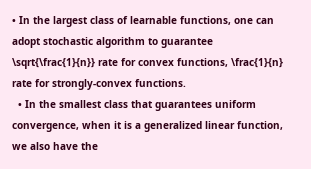• In the largest class of learnable functions, one can adopt stochastic algorithm to guarantee \sqrt{\frac{1}{n}} rate for convex functions, \frac{1}{n} rate for strongly-convex functions.
  • In the smallest class that guarantees uniform convergence, when it is a generalized linear function, we also have the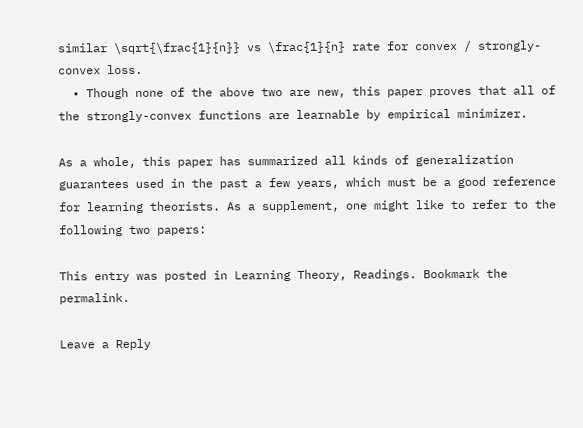similar \sqrt{\frac{1}{n}} vs \frac{1}{n} rate for convex / strongly-convex loss.
  • Though none of the above two are new, this paper proves that all of the strongly-convex functions are learnable by empirical minimizer.

As a whole, this paper has summarized all kinds of generalization guarantees used in the past a few years, which must be a good reference for learning theorists. As a supplement, one might like to refer to the following two papers:

This entry was posted in Learning Theory, Readings. Bookmark the permalink.

Leave a Reply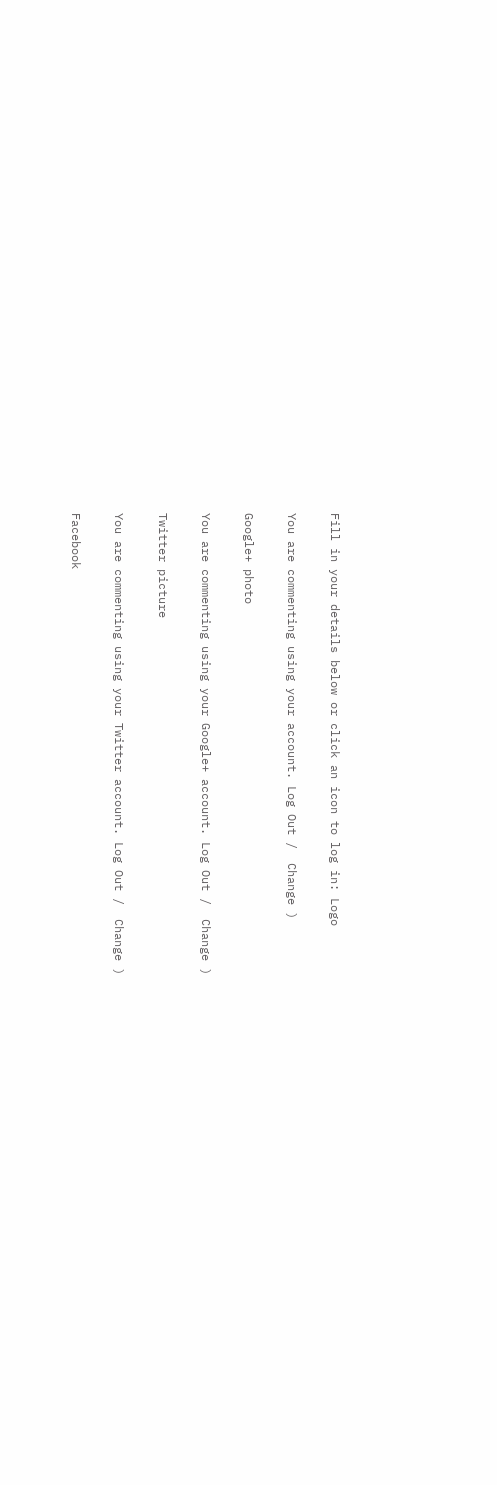Fill in your details below or click an icon to log in: Logo

You are commenting using your account. Log Out /  Change )

Google+ photo

You are commenting using your Google+ account. Log Out /  Change )

Twitter picture

You are commenting using your Twitter account. Log Out /  Change )

Facebook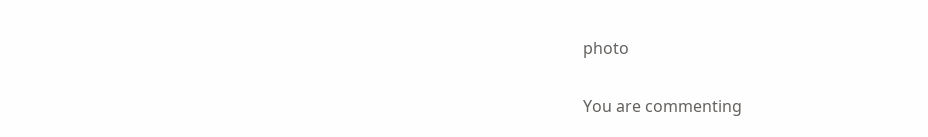photo

You are commenting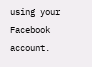using your Facebook account.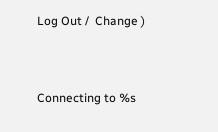Log Out /  Change )


Connecting to %s